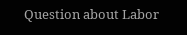Question about Labor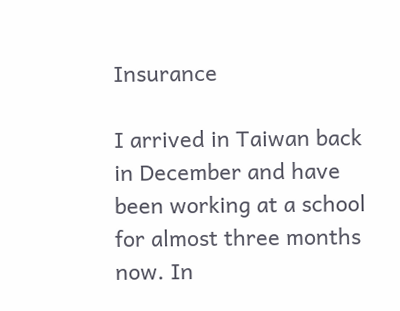Insurance

I arrived in Taiwan back in December and have been working at a school for almost three months now. In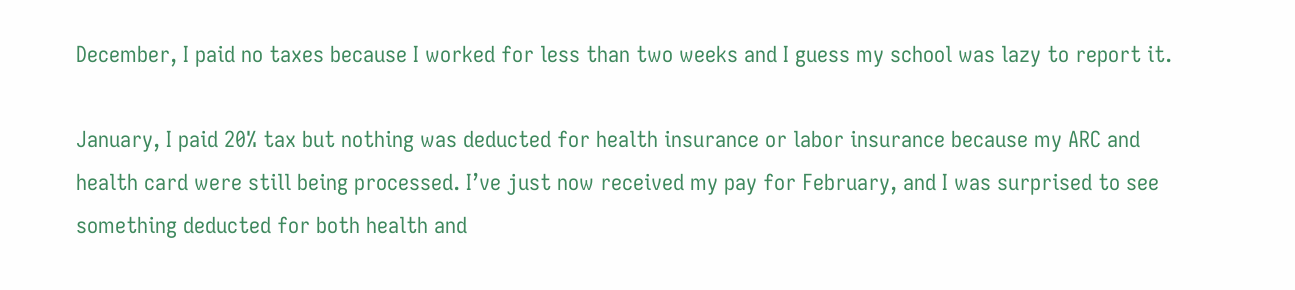December, I paid no taxes because I worked for less than two weeks and I guess my school was lazy to report it.

January, I paid 20% tax but nothing was deducted for health insurance or labor insurance because my ARC and health card were still being processed. I’ve just now received my pay for February, and I was surprised to see something deducted for both health and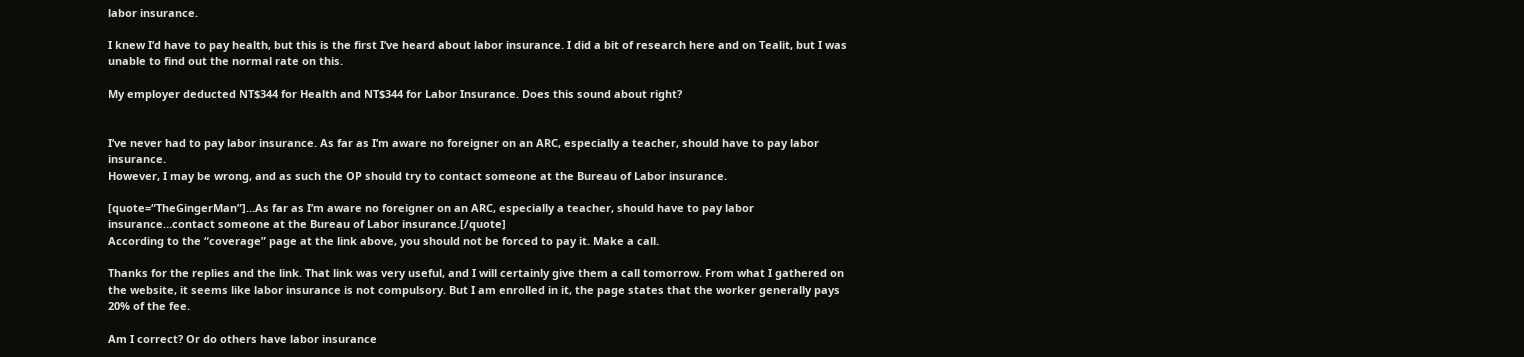labor insurance.

I knew I’d have to pay health, but this is the first I’ve heard about labor insurance. I did a bit of research here and on Tealit, but I was unable to find out the normal rate on this.

My employer deducted NT$344 for Health and NT$344 for Labor Insurance. Does this sound about right?


I’ve never had to pay labor insurance. As far as I’m aware no foreigner on an ARC, especially a teacher, should have to pay labor insurance.
However, I may be wrong, and as such the OP should try to contact someone at the Bureau of Labor insurance.

[quote=“TheGingerMan”]…As far as I’m aware no foreigner on an ARC, especially a teacher, should have to pay labor insurance…contact someone at the Bureau of Labor insurance.[/quote]
According to the “coverage” page at the link above, you should not be forced to pay it. Make a call.

Thanks for the replies and the link. That link was very useful, and I will certainly give them a call tomorrow. From what I gathered on the website, it seems like labor insurance is not compulsory. But I am enrolled in it, the page states that the worker generally pays 20% of the fee.

Am I correct? Or do others have labor insurance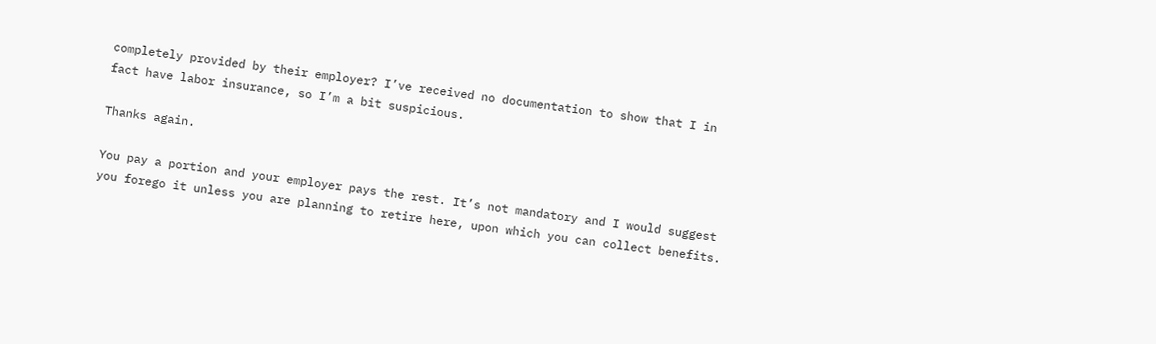completely provided by their employer? I’ve received no documentation to show that I in fact have labor insurance, so I’m a bit suspicious.

Thanks again.

You pay a portion and your employer pays the rest. It’s not mandatory and I would suggest you forego it unless you are planning to retire here, upon which you can collect benefits.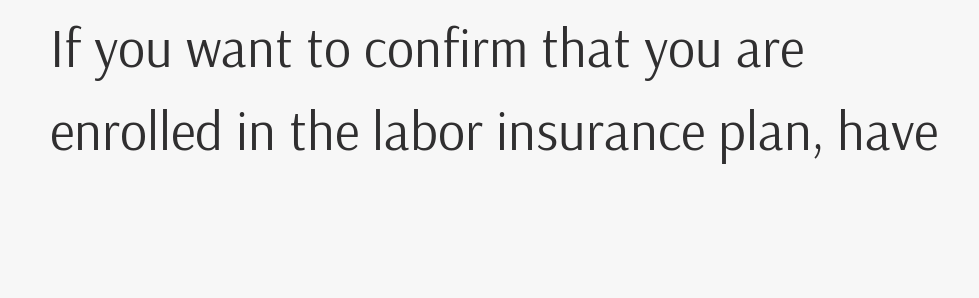If you want to confirm that you are enrolled in the labor insurance plan, have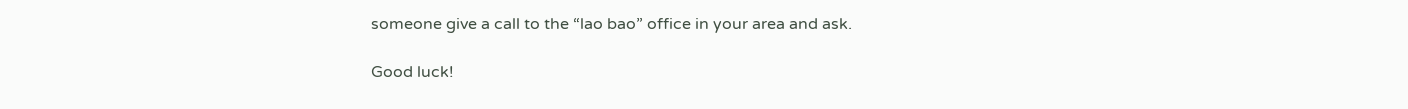someone give a call to the “lao bao” office in your area and ask.

Good luck!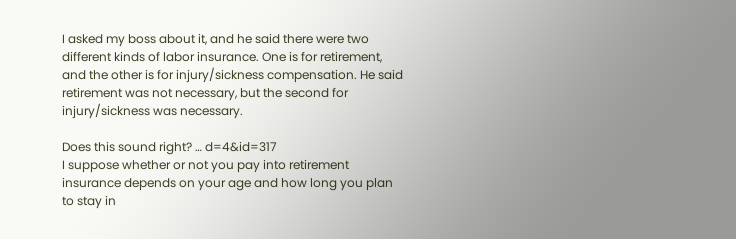I asked my boss about it, and he said there were two different kinds of labor insurance. One is for retirement, and the other is for injury/sickness compensation. He said retirement was not necessary, but the second for injury/sickness was necessary.

Does this sound right? … d=4&id=317
I suppose whether or not you pay into retirement insurance depends on your age and how long you plan to stay in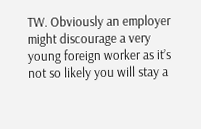TW. Obviously an employer might discourage a very young foreign worker as it’s not so likely you will stay a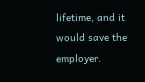lifetime, and it would save the employer.